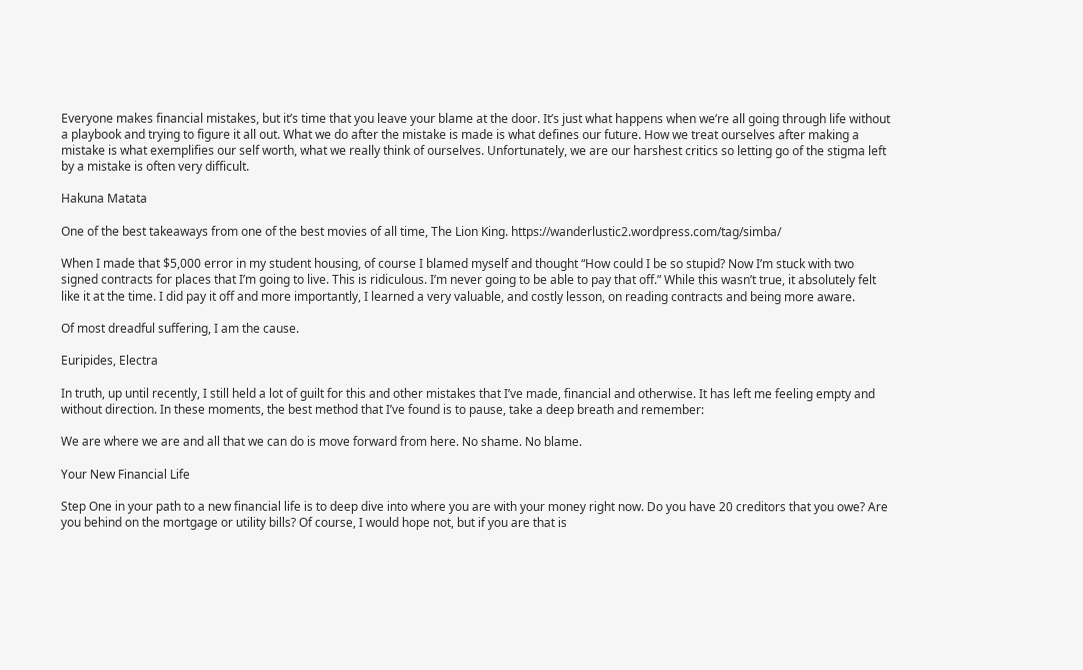Everyone makes financial mistakes, but it’s time that you leave your blame at the door. It’s just what happens when we’re all going through life without a playbook and trying to figure it all out. What we do after the mistake is made is what defines our future. How we treat ourselves after making a mistake is what exemplifies our self worth, what we really think of ourselves. Unfortunately, we are our harshest critics so letting go of the stigma left by a mistake is often very difficult.

Hakuna Matata

One of the best takeaways from one of the best movies of all time, The Lion King. https://wanderlustic2.wordpress.com/tag/simba/

When I made that $5,000 error in my student housing, of course I blamed myself and thought “How could I be so stupid? Now I’m stuck with two signed contracts for places that I’m going to live. This is ridiculous. I’m never going to be able to pay that off.” While this wasn’t true, it absolutely felt like it at the time. I did pay it off and more importantly, I learned a very valuable, and costly lesson, on reading contracts and being more aware.

Of most dreadful suffering, I am the cause.

Euripides, Electra

In truth, up until recently, I still held a lot of guilt for this and other mistakes that I’ve made, financial and otherwise. It has left me feeling empty and without direction. In these moments, the best method that I’ve found is to pause, take a deep breath and remember:

We are where we are and all that we can do is move forward from here. No shame. No blame.

Your New Financial Life

Step One in your path to a new financial life is to deep dive into where you are with your money right now. Do you have 20 creditors that you owe? Are you behind on the mortgage or utility bills? Of course, I would hope not, but if you are that is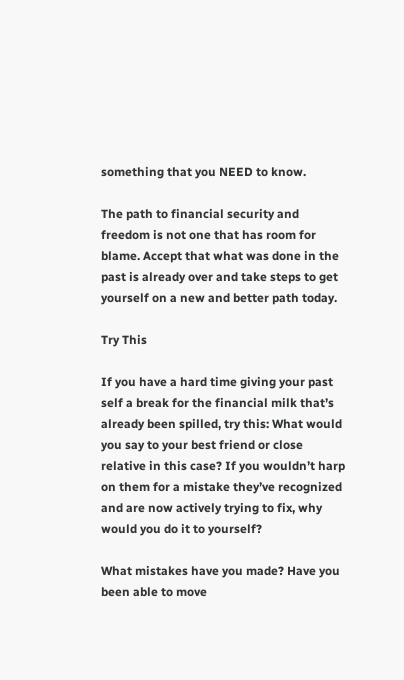something that you NEED to know.

The path to financial security and freedom is not one that has room for blame. Accept that what was done in the past is already over and take steps to get yourself on a new and better path today.

Try This

If you have a hard time giving your past self a break for the financial milk that’s already been spilled, try this: What would you say to your best friend or close relative in this case? If you wouldn’t harp on them for a mistake they’ve recognized and are now actively trying to fix, why would you do it to yourself?

What mistakes have you made? Have you been able to move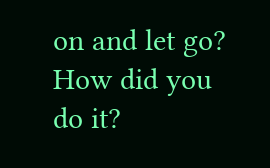on and let go? How did you do it?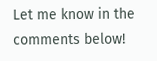Let me know in the comments below!